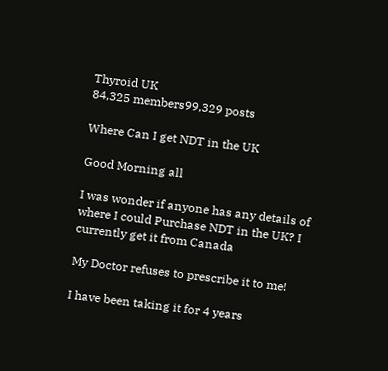Thyroid UK
84,325 members99,329 posts

Where Can I get NDT in the UK

Good Morning all

I was wonder if anyone has any details of where I could Purchase NDT in the UK? I currently get it from Canada

My Doctor refuses to prescribe it to me!

I have been taking it for 4 years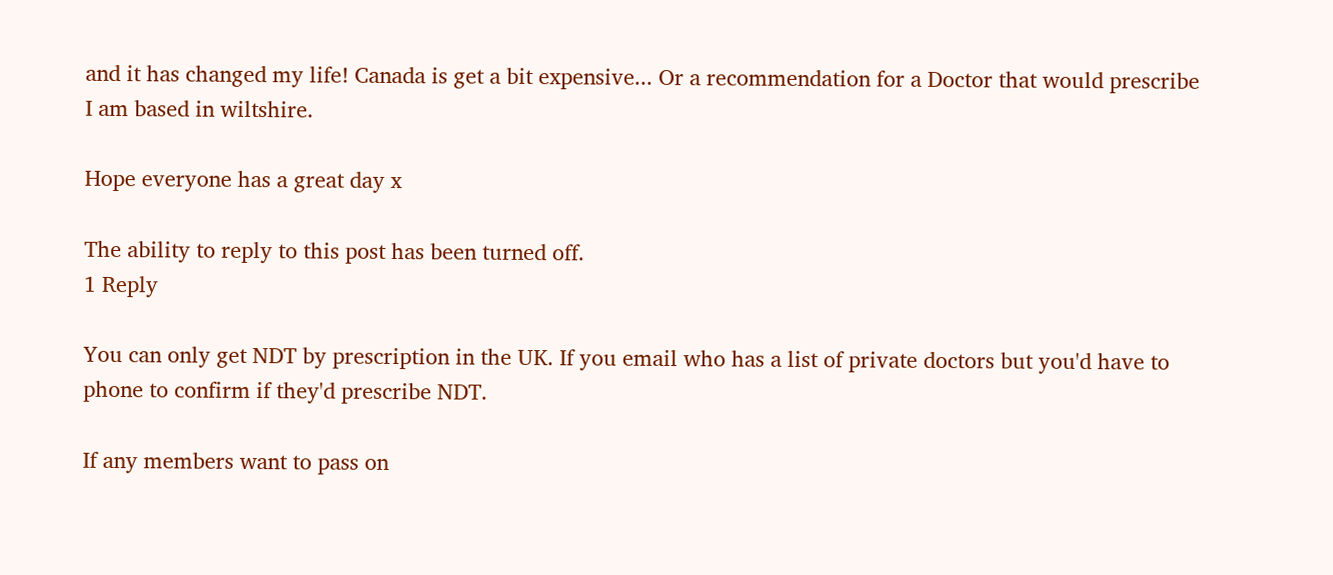and it has changed my life! Canada is get a bit expensive... Or a recommendation for a Doctor that would prescribe I am based in wiltshire.

Hope everyone has a great day x

The ability to reply to this post has been turned off.
1 Reply

You can only get NDT by prescription in the UK. If you email who has a list of private doctors but you'd have to phone to confirm if they'd prescribe NDT.

If any members want to pass on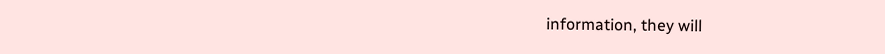information, they will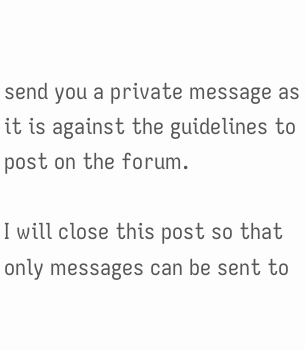send you a private message as it is against the guidelines to post on the forum.

I will close this post so that only messages can be sent to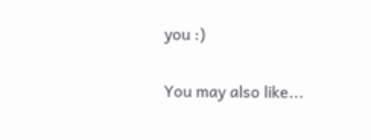you :)

You may also like...